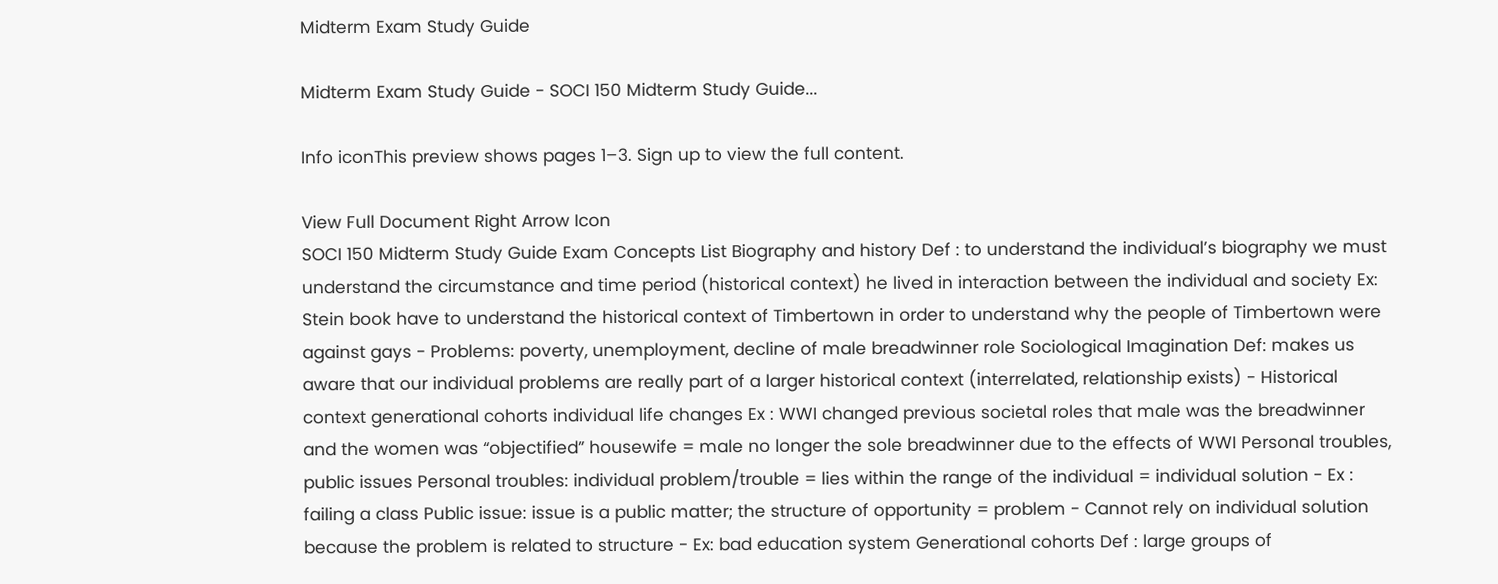Midterm Exam Study Guide

Midterm Exam Study Guide - SOCI 150 Midterm Study Guide...

Info iconThis preview shows pages 1–3. Sign up to view the full content.

View Full Document Right Arrow Icon
SOCI 150 Midterm Study Guide Exam Concepts List Biography and history Def : to understand the individual’s biography we must understand the circumstance and time period (historical context) he lived in interaction between the individual and society Ex: Stein book have to understand the historical context of Timbertown in order to understand why the people of Timbertown were against gays - Problems: poverty, unemployment, decline of male breadwinner role Sociological Imagination Def: makes us aware that our individual problems are really part of a larger historical context (interrelated, relationship exists) - Historical context generational cohorts individual life changes Ex : WWI changed previous societal roles that male was the breadwinner and the women was “objectified” housewife = male no longer the sole breadwinner due to the effects of WWI Personal troubles, public issues Personal troubles: individual problem/trouble = lies within the range of the individual = individual solution - Ex : failing a class Public issue: issue is a public matter; the structure of opportunity = problem - Cannot rely on individual solution because the problem is related to structure - Ex: bad education system Generational cohorts Def : large groups of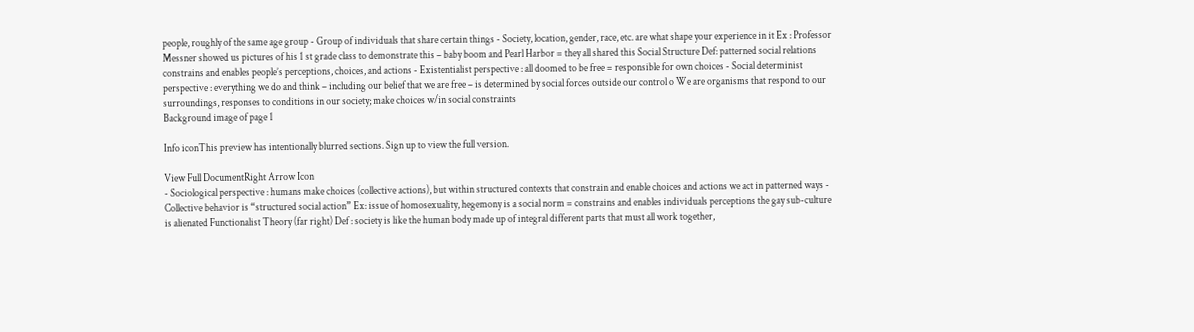people, roughly of the same age group - Group of individuals that share certain things - Society, location, gender, race, etc. are what shape your experience in it Ex : Professor Messner showed us pictures of his 1 st grade class to demonstrate this – baby boom and Pearl Harbor = they all shared this Social Structure Def: patterned social relations constrains and enables people’s perceptions, choices, and actions - Existentialist perspective : all doomed to be free = responsible for own choices - Social determinist perspective : everything we do and think – including our belief that we are free – is determined by social forces outside our control o We are organisms that respond to our surroundings, responses to conditions in our society; make choices w/in social constraints
Background image of page 1

Info iconThis preview has intentionally blurred sections. Sign up to view the full version.

View Full DocumentRight Arrow Icon
- Sociological perspective : humans make choices (collective actions), but within structured contexts that constrain and enable choices and actions we act in patterned ways - Collective behavior is “structured social action” Ex: issue of homosexuality, hegemony is a social norm = constrains and enables individuals perceptions the gay sub-culture is alienated Functionalist Theory (far right) Def : society is like the human body made up of integral different parts that must all work together,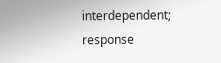interdependent; response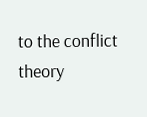to the conflict theory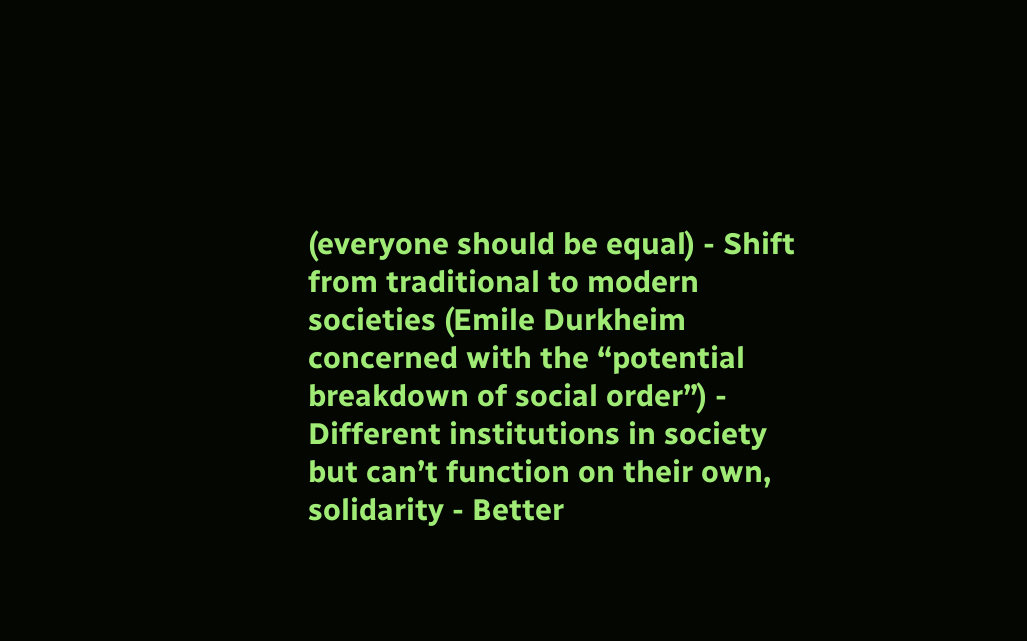(everyone should be equal) - Shift from traditional to modern societies (Emile Durkheim concerned with the “potential breakdown of social order”) - Different institutions in society but can’t function on their own, solidarity - Better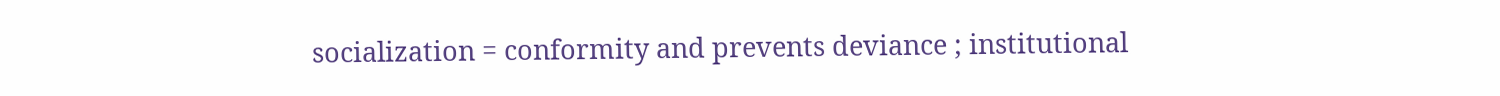socialization = conformity and prevents deviance ; institutional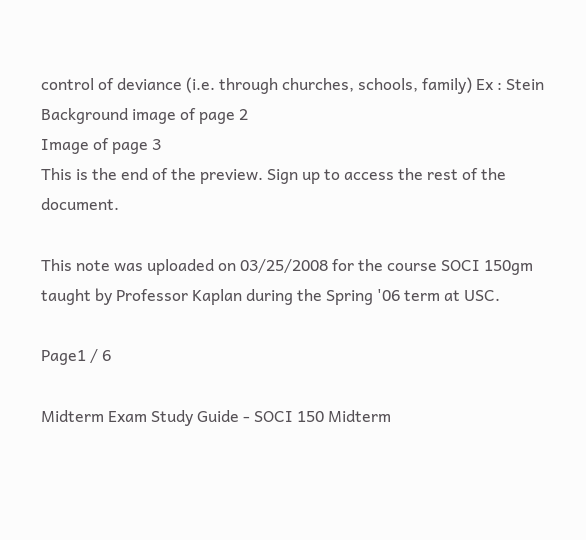control of deviance (i.e. through churches, schools, family) Ex : Stein
Background image of page 2
Image of page 3
This is the end of the preview. Sign up to access the rest of the document.

This note was uploaded on 03/25/2008 for the course SOCI 150gm taught by Professor Kaplan during the Spring '06 term at USC.

Page1 / 6

Midterm Exam Study Guide - SOCI 150 Midterm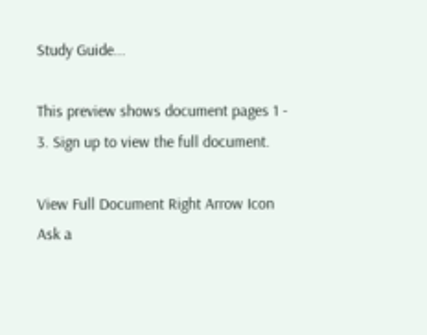Study Guide...

This preview shows document pages 1 - 3. Sign up to view the full document.

View Full Document Right Arrow Icon
Ask a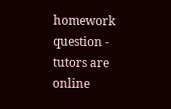homework question - tutors are online